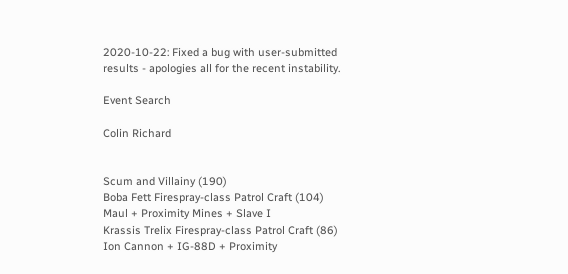2020-10-22: Fixed a bug with user-submitted results - apologies all for the recent instability.

Event Search

Colin Richard


Scum and Villainy (190)
Boba Fett Firespray-class Patrol Craft (104)
Maul + Proximity Mines + Slave I
Krassis Trelix Firespray-class Patrol Craft (86)
Ion Cannon + IG-88D + Proximity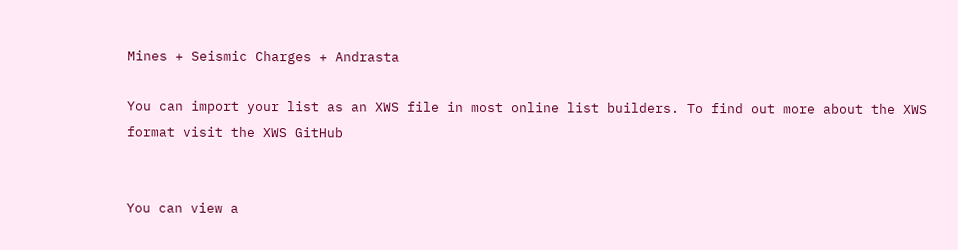Mines + Seismic Charges + Andrasta

You can import your list as an XWS file in most online list builders. To find out more about the XWS format visit the XWS GitHub


You can view a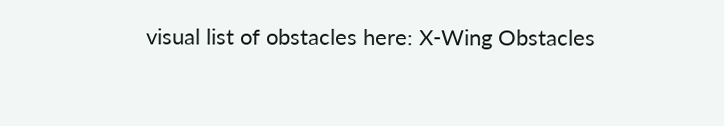visual list of obstacles here: X-Wing Obstacles